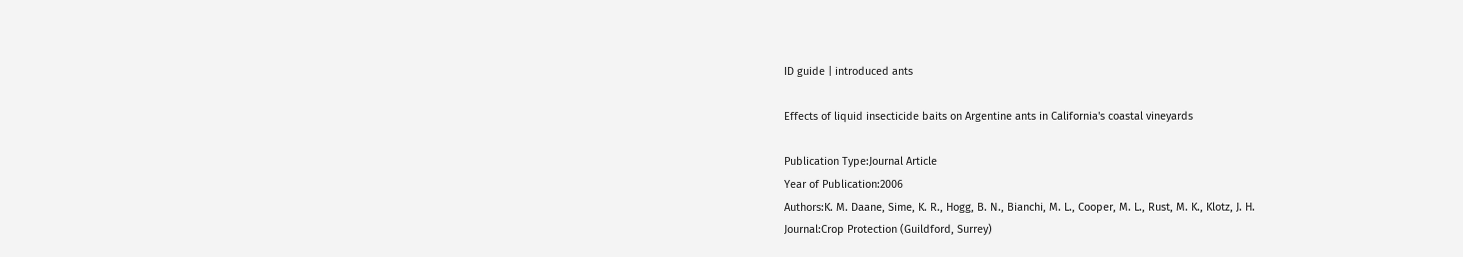ID guide | introduced ants

Effects of liquid insecticide baits on Argentine ants in California's coastal vineyards

Publication Type:Journal Article
Year of Publication:2006
Authors:K. M. Daane, Sime, K. R., Hogg, B. N., Bianchi, M. L., Cooper, M. L., Rust, M. K., Klotz, J. H.
Journal:Crop Protection (Guildford, Surrey)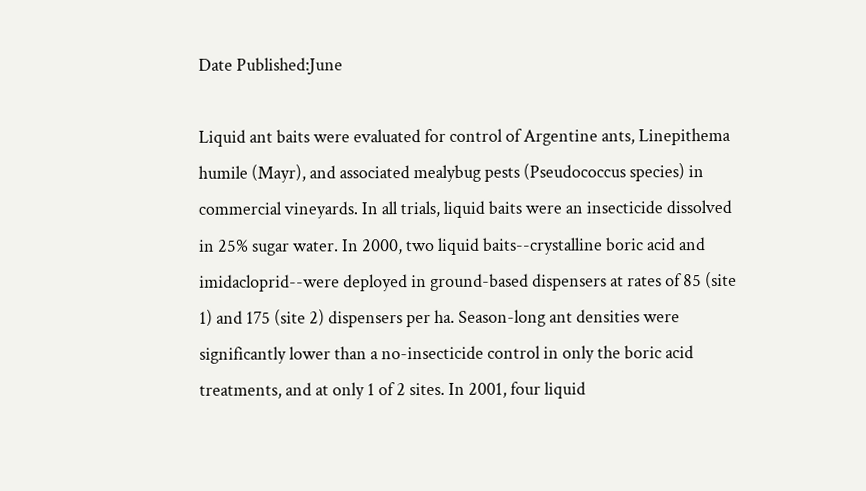Date Published:June

Liquid ant baits were evaluated for control of Argentine ants, Linepithema humile (Mayr), and associated mealybug pests (Pseudococcus species) in commercial vineyards. In all trials, liquid baits were an insecticide dissolved in 25% sugar water. In 2000, two liquid baits--crystalline boric acid and imidacloprid--were deployed in ground-based dispensers at rates of 85 (site 1) and 175 (site 2) dispensers per ha. Season-long ant densities were significantly lower than a no-insecticide control in only the boric acid treatments, and at only 1 of 2 sites. In 2001, four liquid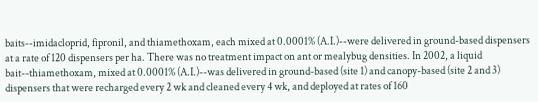baits--imidacloprid, fipronil, and thiamethoxam, each mixed at 0.0001% (A.I.)--were delivered in ground-based dispensers at a rate of 120 dispensers per ha. There was no treatment impact on ant or mealybug densities. In 2002, a liquid bait--thiamethoxam, mixed at 0.0001% (A.I.)--was delivered in ground-based (site 1) and canopy-based (site 2 and 3) dispensers that were recharged every 2 wk and cleaned every 4 wk, and deployed at rates of 160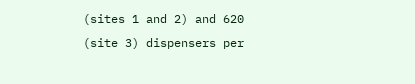(sites 1 and 2) and 620 (site 3) dispensers per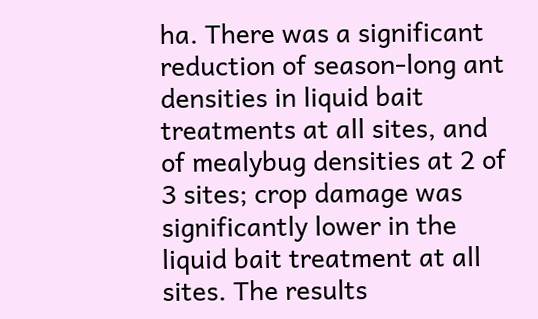ha. There was a significant reduction of season-long ant densities in liquid bait treatments at all sites, and of mealybug densities at 2 of 3 sites; crop damage was significantly lower in the liquid bait treatment at all sites. The results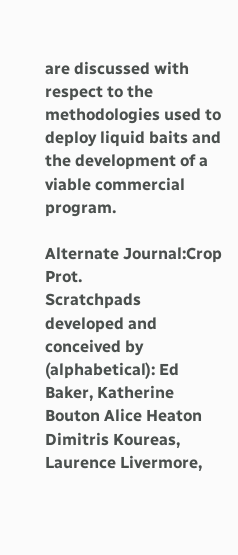are discussed with respect to the methodologies used to deploy liquid baits and the development of a viable commercial program.

Alternate Journal:Crop Prot.
Scratchpads developed and conceived by (alphabetical): Ed Baker, Katherine Bouton Alice Heaton Dimitris Koureas, Laurence Livermore,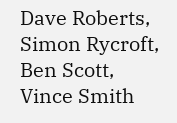Dave Roberts, Simon Rycroft, Ben Scott, Vince Smith